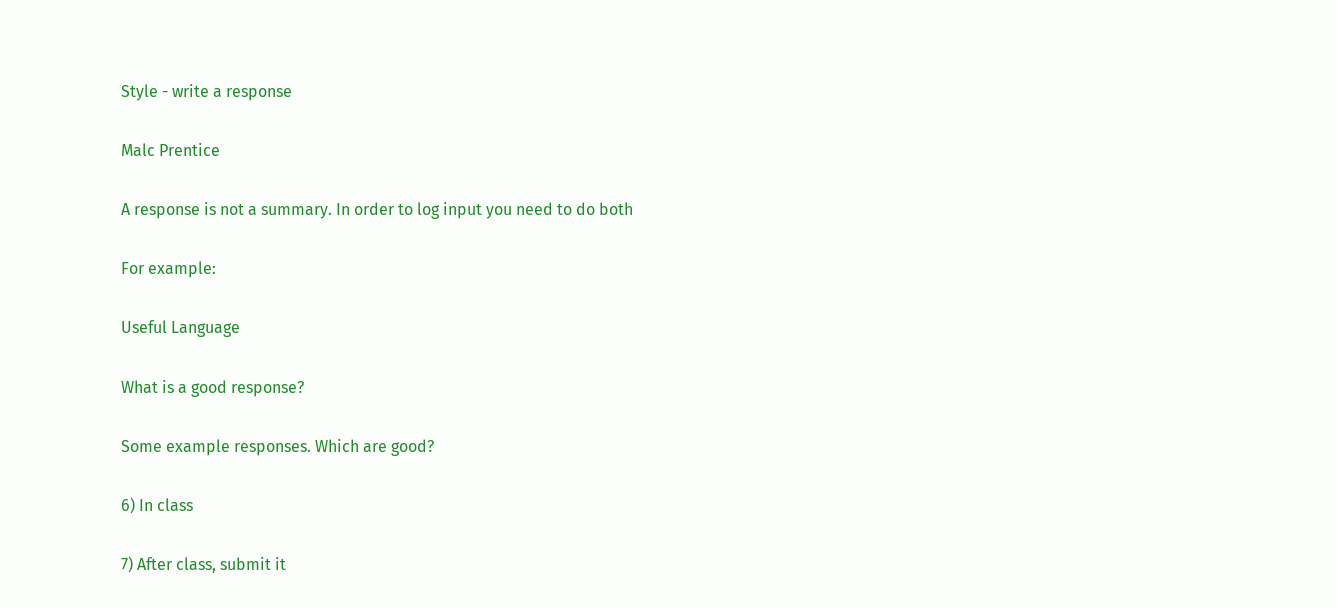Style - write a response

Malc Prentice

A response is not a summary. In order to log input you need to do both

For example:

Useful Language

What is a good response?

Some example responses. Which are good?

6) In class

7) After class, submit it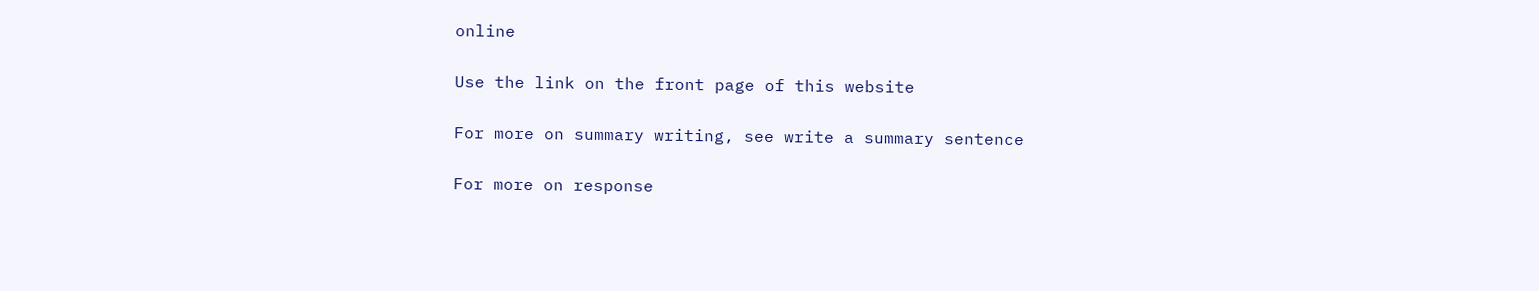online

Use the link on the front page of this website

For more on summary writing, see write a summary sentence

For more on response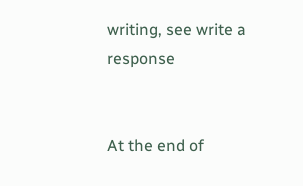writing, see write a response


At the end of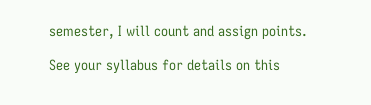semester, I will count and assign points.

See your syllabus for details on this